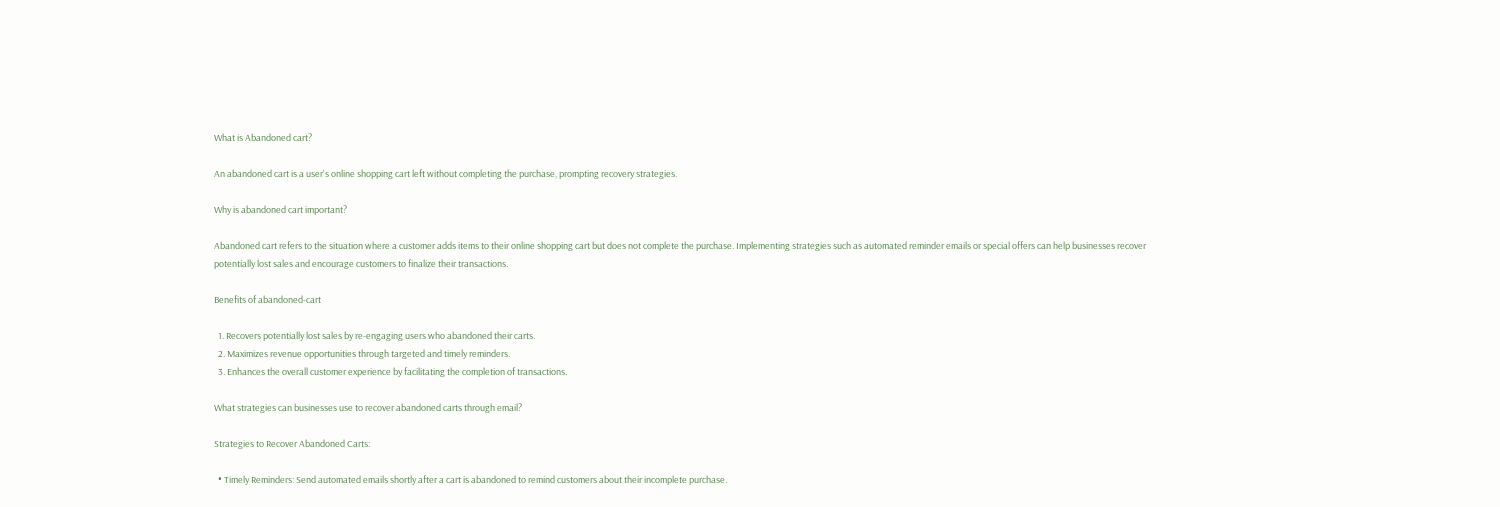What is Abandoned cart?

An abandoned cart is a user's online shopping cart left without completing the purchase, prompting recovery strategies.

Why is abandoned cart important?

Abandoned cart refers to the situation where a customer adds items to their online shopping cart but does not complete the purchase. Implementing strategies such as automated reminder emails or special offers can help businesses recover potentially lost sales and encourage customers to finalize their transactions.

Benefits of abandoned-cart

  1. Recovers potentially lost sales by re-engaging users who abandoned their carts.
  2. Maximizes revenue opportunities through targeted and timely reminders.
  3. Enhances the overall customer experience by facilitating the completion of transactions.

What strategies can businesses use to recover abandoned carts through email?

Strategies to Recover Abandoned Carts:

  • Timely Reminders: Send automated emails shortly after a cart is abandoned to remind customers about their incomplete purchase.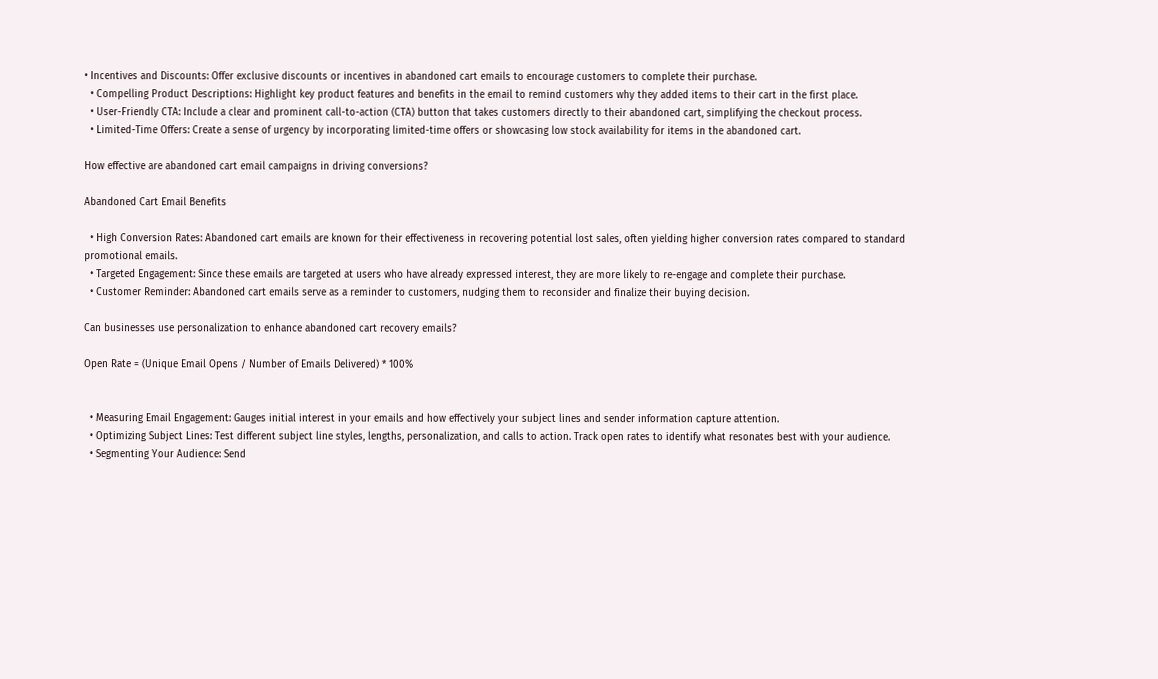• Incentives and Discounts: Offer exclusive discounts or incentives in abandoned cart emails to encourage customers to complete their purchase.
  • Compelling Product Descriptions: Highlight key product features and benefits in the email to remind customers why they added items to their cart in the first place.
  • User-Friendly CTA: Include a clear and prominent call-to-action (CTA) button that takes customers directly to their abandoned cart, simplifying the checkout process.
  • Limited-Time Offers: Create a sense of urgency by incorporating limited-time offers or showcasing low stock availability for items in the abandoned cart.

How effective are abandoned cart email campaigns in driving conversions?

Abandoned Cart Email Benefits

  • High Conversion Rates: Abandoned cart emails are known for their effectiveness in recovering potential lost sales, often yielding higher conversion rates compared to standard promotional emails.
  • Targeted Engagement: Since these emails are targeted at users who have already expressed interest, they are more likely to re-engage and complete their purchase.
  • Customer Reminder: Abandoned cart emails serve as a reminder to customers, nudging them to reconsider and finalize their buying decision.

Can businesses use personalization to enhance abandoned cart recovery emails?

Open Rate = (Unique Email Opens / Number of Emails Delivered) * 100%


  • Measuring Email Engagement: Gauges initial interest in your emails and how effectively your subject lines and sender information capture attention.
  • Optimizing Subject Lines: Test different subject line styles, lengths, personalization, and calls to action. Track open rates to identify what resonates best with your audience.
  • Segmenting Your Audience: Send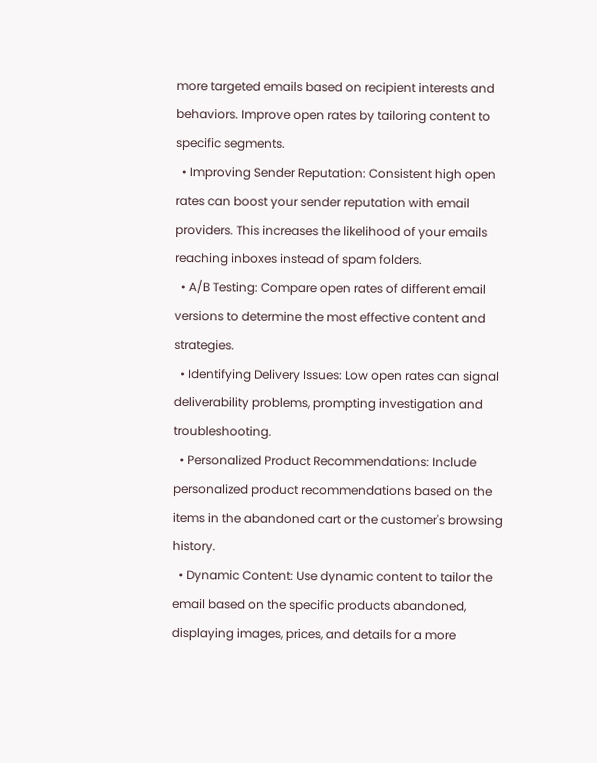more targeted emails based on recipient interests and behaviors. Improve open rates by tailoring content to specific segments.
  • Improving Sender Reputation: Consistent high open rates can boost your sender reputation with email providers. This increases the likelihood of your emails reaching inboxes instead of spam folders.
  • A/B Testing: Compare open rates of different email versions to determine the most effective content and strategies.
  • Identifying Delivery Issues: Low open rates can signal deliverability problems, prompting investigation and troubleshooting.
  • Personalized Product Recommendations: Include personalized product recommendations based on the items in the abandoned cart or the customer's browsing history.
  • Dynamic Content: Use dynamic content to tailor the email based on the specific products abandoned, displaying images, prices, and details for a more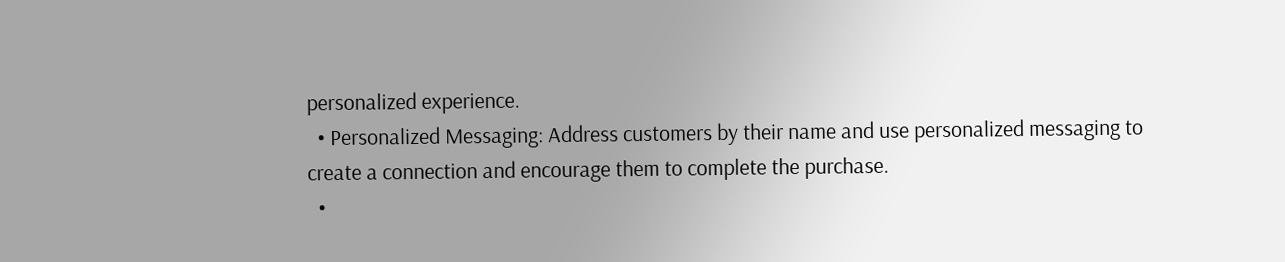personalized experience.
  • Personalized Messaging: Address customers by their name and use personalized messaging to create a connection and encourage them to complete the purchase.
  •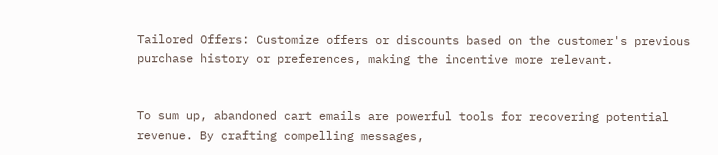Tailored Offers: Customize offers or discounts based on the customer's previous purchase history or preferences, making the incentive more relevant.


To sum up, abandoned cart emails are powerful tools for recovering potential revenue. By crafting compelling messages,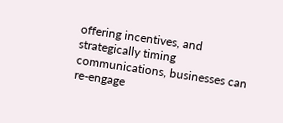offering incentives, and strategically timing communications, businesses can re-engage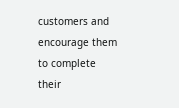customers and encourage them to complete their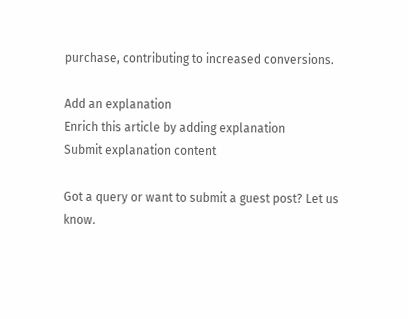purchase, contributing to increased conversions.

Add an explanation
Enrich this article by adding explanation
Submit explanation content

Got a query or want to submit a guest post? Let us know.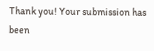Thank you! Your submission has been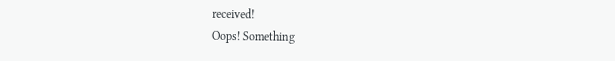received!
Oops! Something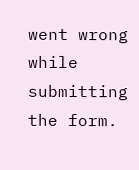went wrong while submitting the form.